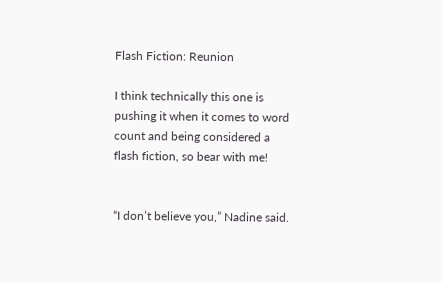Flash Fiction: Reunion

I think technically this one is pushing it when it comes to word count and being considered a flash fiction, so bear with me!


“I don’t believe you,” Nadine said.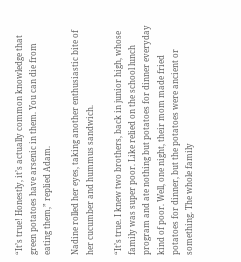“It’s true! Honestly, it’s actually common knowledge that green potatoes have arsenic in them. You can die from eating them,” replied Adam.

Nadine rolled her eyes, taking another enthusiastic bite of her cucumber and hummus sandwich.

“It’s true. I knew two brothers, back in junior high, whose family was super poor. Like relied on the school lunch program and ate nothing but potatoes for dinner everyday kind of poor. Well, one night, their mom made fried potatoes for dinner, but the potatoes were ancient or something. The whole family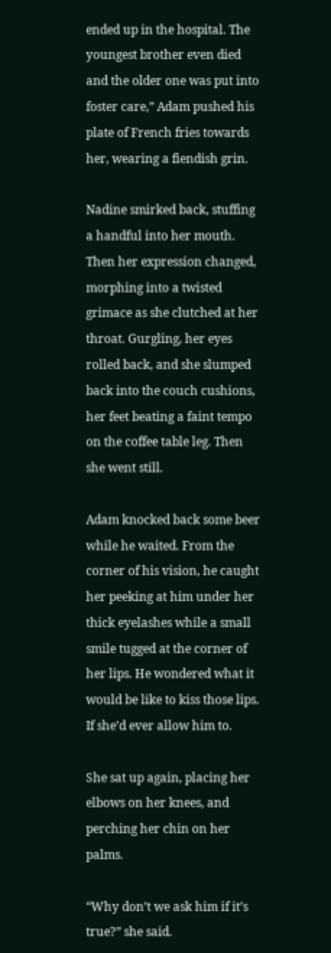ended up in the hospital. The youngest brother even died and the older one was put into foster care,” Adam pushed his plate of French fries towards her, wearing a fiendish grin.

Nadine smirked back, stuffing a handful into her mouth. Then her expression changed, morphing into a twisted grimace as she clutched at her throat. Gurgling, her eyes rolled back, and she slumped back into the couch cushions, her feet beating a faint tempo on the coffee table leg. Then she went still.

Adam knocked back some beer while he waited. From the corner of his vision, he caught her peeking at him under her thick eyelashes while a small smile tugged at the corner of her lips. He wondered what it would be like to kiss those lips. If she’d ever allow him to.

She sat up again, placing her elbows on her knees, and perching her chin on her palms.

“Why don’t we ask him if it’s true?” she said.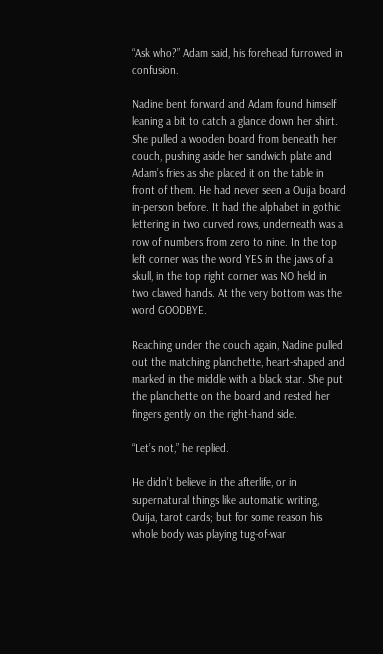“Ask who?” Adam said, his forehead furrowed in confusion.

Nadine bent forward and Adam found himself leaning a bit to catch a glance down her shirt. She pulled a wooden board from beneath her couch, pushing aside her sandwich plate and Adam’s fries as she placed it on the table in front of them. He had never seen a Ouija board in-person before. It had the alphabet in gothic lettering in two curved rows, underneath was a row of numbers from zero to nine. In the top left corner was the word YES in the jaws of a skull, in the top right corner was NO held in two clawed hands. At the very bottom was the word GOODBYE.

Reaching under the couch again, Nadine pulled out the matching planchette, heart-shaped and marked in the middle with a black star. She put the planchette on the board and rested her fingers gently on the right-hand side.

“Let’s not,” he replied.

He didn’t believe in the afterlife, or in supernatural things like automatic writing, Ouija, tarot cards; but for some reason his whole body was playing tug-of-war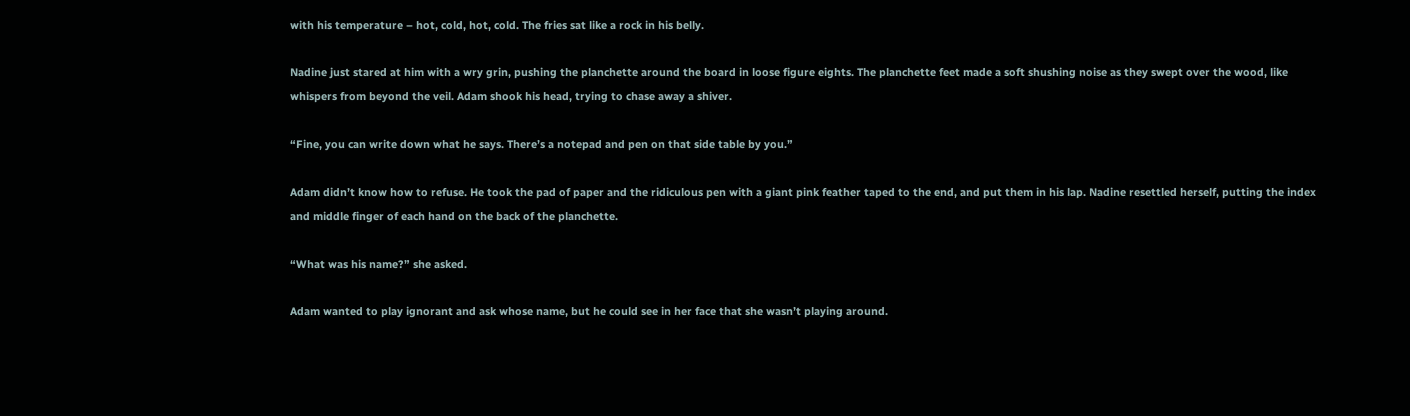with his temperature – hot, cold, hot, cold. The fries sat like a rock in his belly.

Nadine just stared at him with a wry grin, pushing the planchette around the board in loose figure eights. The planchette feet made a soft shushing noise as they swept over the wood, like whispers from beyond the veil. Adam shook his head, trying to chase away a shiver.

“Fine, you can write down what he says. There’s a notepad and pen on that side table by you.”

Adam didn’t know how to refuse. He took the pad of paper and the ridiculous pen with a giant pink feather taped to the end, and put them in his lap. Nadine resettled herself, putting the index and middle finger of each hand on the back of the planchette.

“What was his name?” she asked.

Adam wanted to play ignorant and ask whose name, but he could see in her face that she wasn’t playing around.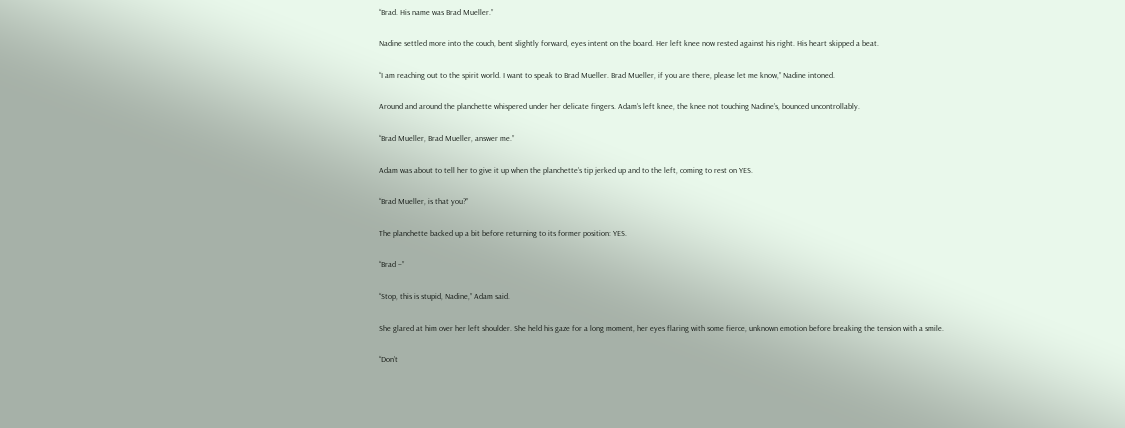“Brad. His name was Brad Mueller.”

Nadine settled more into the couch, bent slightly forward, eyes intent on the board. Her left knee now rested against his right. His heart skipped a beat.

“I am reaching out to the spirit world. I want to speak to Brad Mueller. Brad Mueller, if you are there, please let me know,” Nadine intoned.

Around and around the planchette whispered under her delicate fingers. Adam’s left knee, the knee not touching Nadine’s, bounced uncontrollably.

“Brad Mueller, Brad Mueller, answer me.”

Adam was about to tell her to give it up when the planchette’s tip jerked up and to the left, coming to rest on YES.

“Brad Mueller, is that you?”

The planchette backed up a bit before returning to its former position: YES.

“Brad –”

“Stop, this is stupid, Nadine,” Adam said.

She glared at him over her left shoulder. She held his gaze for a long moment, her eyes flaring with some fierce, unknown emotion before breaking the tension with a smile.

“Don’t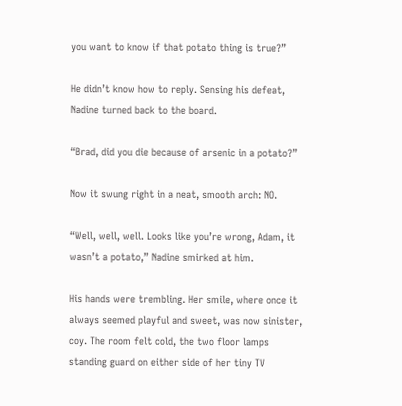you want to know if that potato thing is true?”

He didn’t know how to reply. Sensing his defeat, Nadine turned back to the board.

“Brad, did you die because of arsenic in a potato?”

Now it swung right in a neat, smooth arch: NO.

“Well, well, well. Looks like you’re wrong, Adam, it wasn’t a potato,” Nadine smirked at him.

His hands were trembling. Her smile, where once it always seemed playful and sweet, was now sinister, coy. The room felt cold, the two floor lamps standing guard on either side of her tiny TV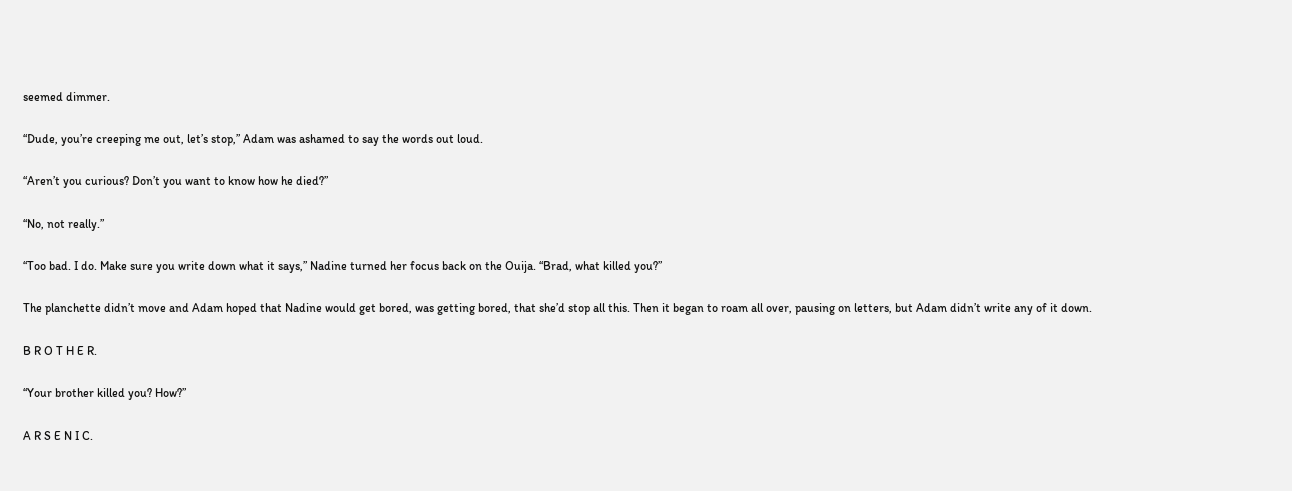seemed dimmer.

“Dude, you’re creeping me out, let’s stop,” Adam was ashamed to say the words out loud.

“Aren’t you curious? Don’t you want to know how he died?”

“No, not really.”

“Too bad. I do. Make sure you write down what it says,” Nadine turned her focus back on the Ouija. “Brad, what killed you?”

The planchette didn’t move and Adam hoped that Nadine would get bored, was getting bored, that she’d stop all this. Then it began to roam all over, pausing on letters, but Adam didn’t write any of it down.

B R O T H E R.

“Your brother killed you? How?”

A R S E N I C.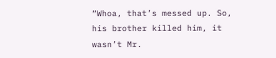“Whoa, that’s messed up. So, his brother killed him, it wasn’t Mr.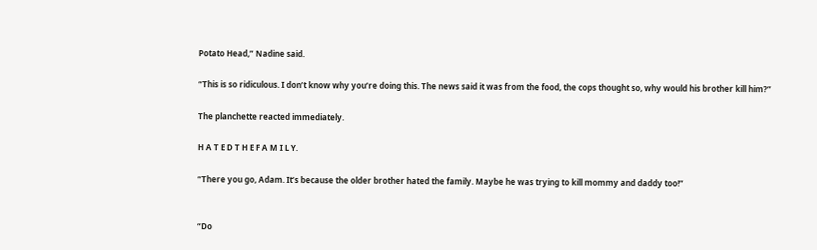Potato Head,” Nadine said.

“This is so ridiculous. I don’t know why you’re doing this. The news said it was from the food, the cops thought so, why would his brother kill him?”

The planchette reacted immediately.

H A T E D T H E F A M I L Y.

“There you go, Adam. It’s because the older brother hated the family. Maybe he was trying to kill mommy and daddy too!”


“Do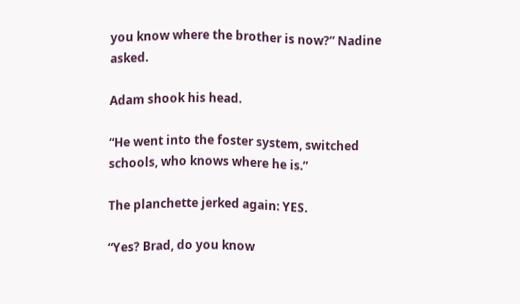you know where the brother is now?” Nadine asked.

Adam shook his head.

“He went into the foster system, switched schools, who knows where he is.”

The planchette jerked again: YES.

“Yes? Brad, do you know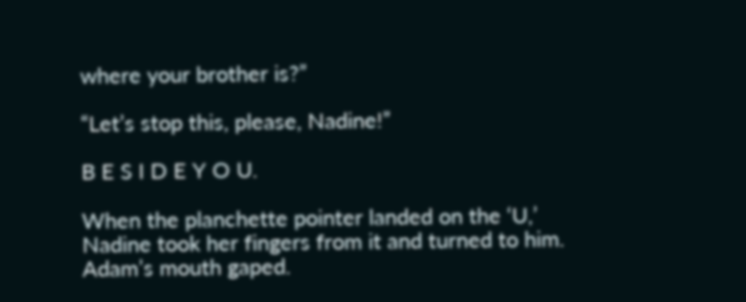where your brother is?”

“Let’s stop this, please, Nadine!”

B E S I D E Y O U.

When the planchette pointer landed on the ‘U,’ Nadine took her fingers from it and turned to him. Adam’s mouth gaped.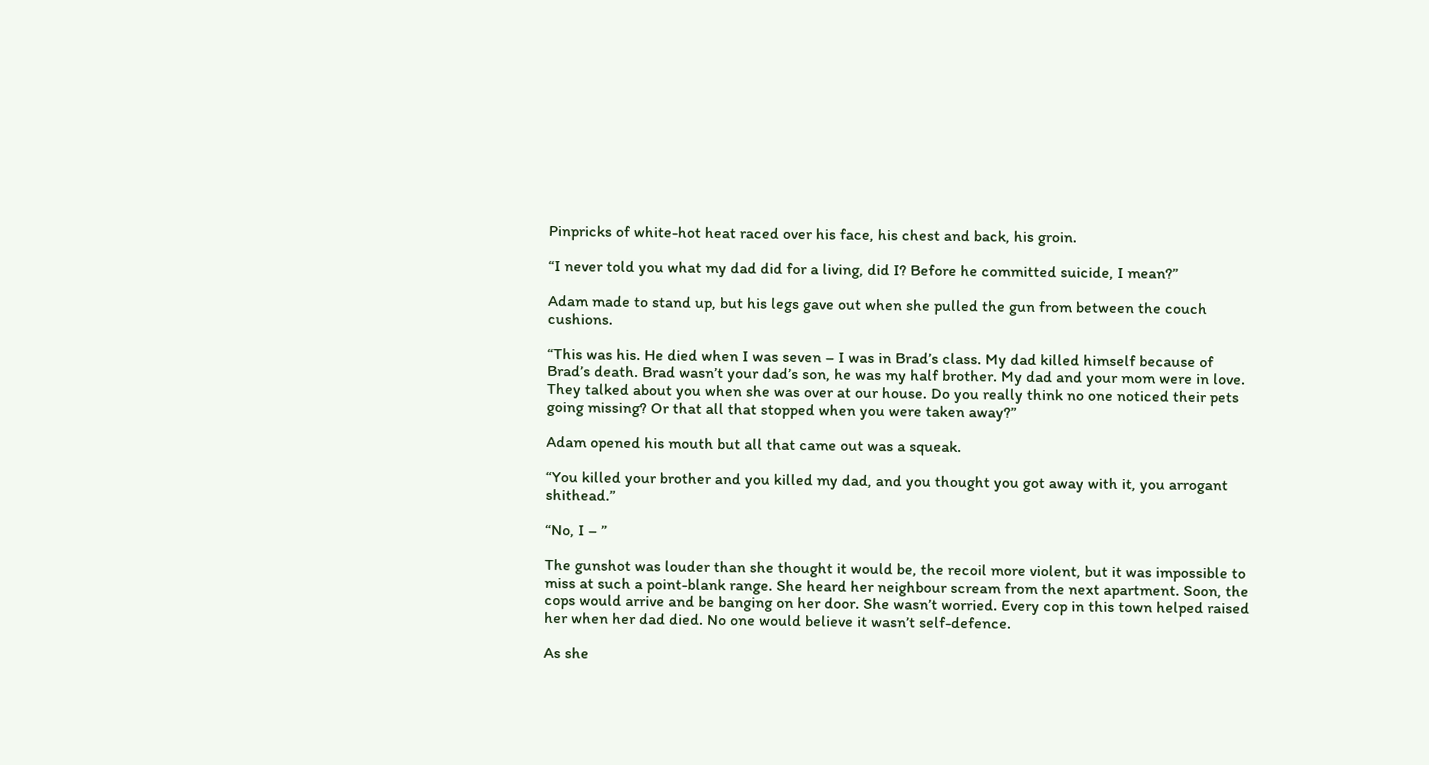Pinpricks of white-hot heat raced over his face, his chest and back, his groin.

“I never told you what my dad did for a living, did I? Before he committed suicide, I mean?”

Adam made to stand up, but his legs gave out when she pulled the gun from between the couch cushions.

“This was his. He died when I was seven – I was in Brad’s class. My dad killed himself because of Brad’s death. Brad wasn’t your dad’s son, he was my half brother. My dad and your mom were in love. They talked about you when she was over at our house. Do you really think no one noticed their pets going missing? Or that all that stopped when you were taken away?”

Adam opened his mouth but all that came out was a squeak.

“You killed your brother and you killed my dad, and you thought you got away with it, you arrogant shithead.”

“No, I – ”

The gunshot was louder than she thought it would be, the recoil more violent, but it was impossible to miss at such a point-blank range. She heard her neighbour scream from the next apartment. Soon, the cops would arrive and be banging on her door. She wasn’t worried. Every cop in this town helped raised her when her dad died. No one would believe it wasn’t self-defence.

As she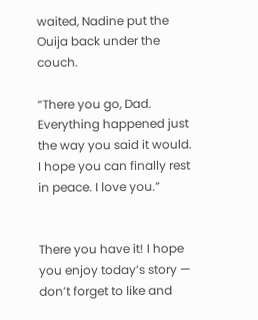waited, Nadine put the Ouija back under the couch.

“There you go, Dad. Everything happened just the way you said it would. I hope you can finally rest in peace. I love you.”


There you have it! I hope you enjoy today’s story — don’t forget to like and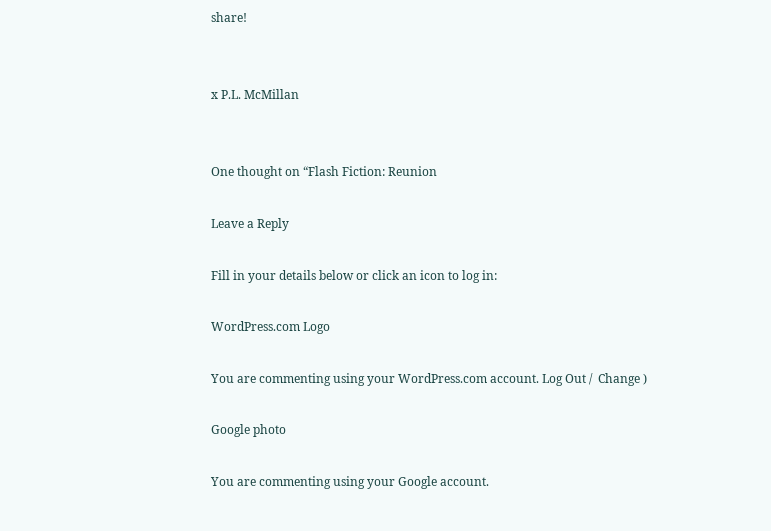share!


x P.L. McMillan


One thought on “Flash Fiction: Reunion

Leave a Reply

Fill in your details below or click an icon to log in:

WordPress.com Logo

You are commenting using your WordPress.com account. Log Out /  Change )

Google photo

You are commenting using your Google account.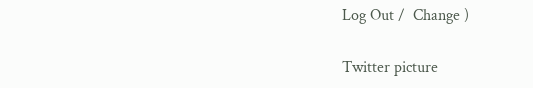Log Out /  Change )

Twitter picture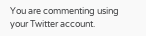You are commenting using your Twitter account.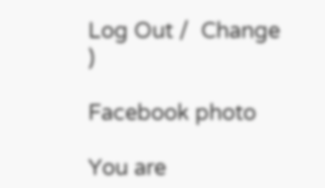Log Out /  Change )

Facebook photo

You are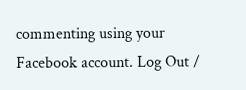commenting using your Facebook account. Log Out /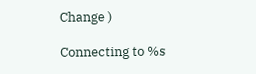Change )

Connecting to %s